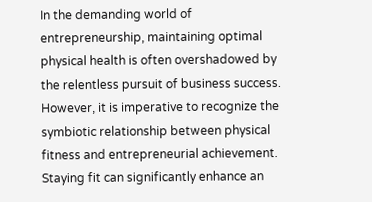In the demanding world of entrepreneurship, maintaining optimal physical health is often overshadowed by the relentless pursuit of business success. However, it is imperative to recognize the symbiotic relationship between physical fitness and entrepreneurial achievement. Staying fit can significantly enhance an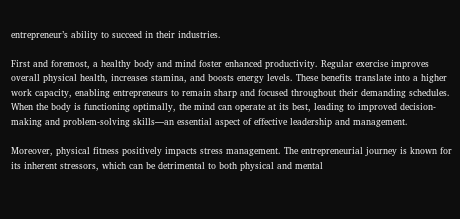entrepreneur’s ability to succeed in their industries.

First and foremost, a healthy body and mind foster enhanced productivity. Regular exercise improves overall physical health, increases stamina, and boosts energy levels. These benefits translate into a higher work capacity, enabling entrepreneurs to remain sharp and focused throughout their demanding schedules. When the body is functioning optimally, the mind can operate at its best, leading to improved decision-making and problem-solving skills—an essential aspect of effective leadership and management.

Moreover, physical fitness positively impacts stress management. The entrepreneurial journey is known for its inherent stressors, which can be detrimental to both physical and mental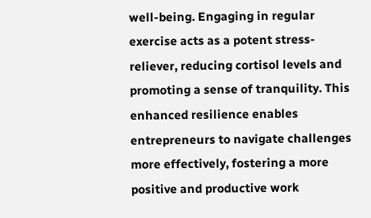well-being. Engaging in regular exercise acts as a potent stress-reliever, reducing cortisol levels and promoting a sense of tranquility. This enhanced resilience enables entrepreneurs to navigate challenges more effectively, fostering a more positive and productive work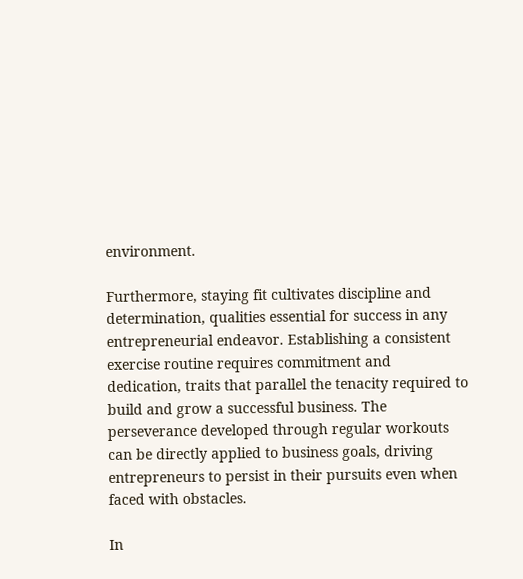environment.

Furthermore, staying fit cultivates discipline and determination, qualities essential for success in any entrepreneurial endeavor. Establishing a consistent exercise routine requires commitment and dedication, traits that parallel the tenacity required to build and grow a successful business. The perseverance developed through regular workouts can be directly applied to business goals, driving entrepreneurs to persist in their pursuits even when faced with obstacles.

In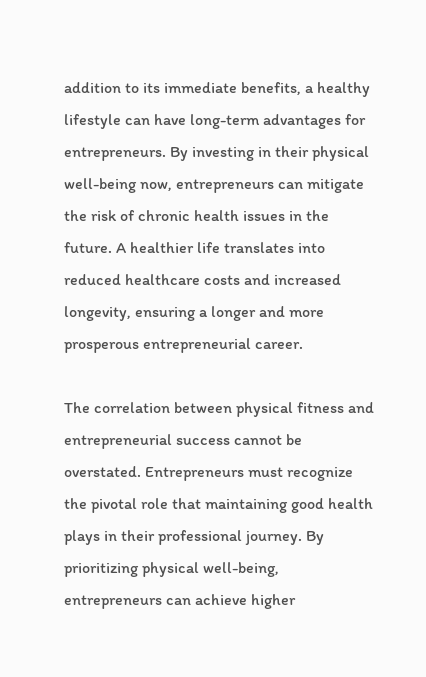addition to its immediate benefits, a healthy lifestyle can have long-term advantages for entrepreneurs. By investing in their physical well-being now, entrepreneurs can mitigate the risk of chronic health issues in the future. A healthier life translates into reduced healthcare costs and increased longevity, ensuring a longer and more prosperous entrepreneurial career.

The correlation between physical fitness and entrepreneurial success cannot be overstated. Entrepreneurs must recognize the pivotal role that maintaining good health plays in their professional journey. By prioritizing physical well-being, entrepreneurs can achieve higher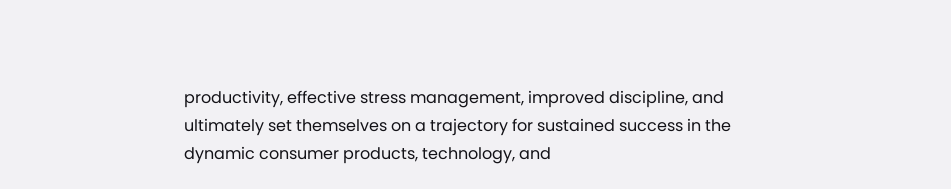productivity, effective stress management, improved discipline, and ultimately set themselves on a trajectory for sustained success in the dynamic consumer products, technology, and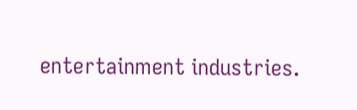entertainment industries.